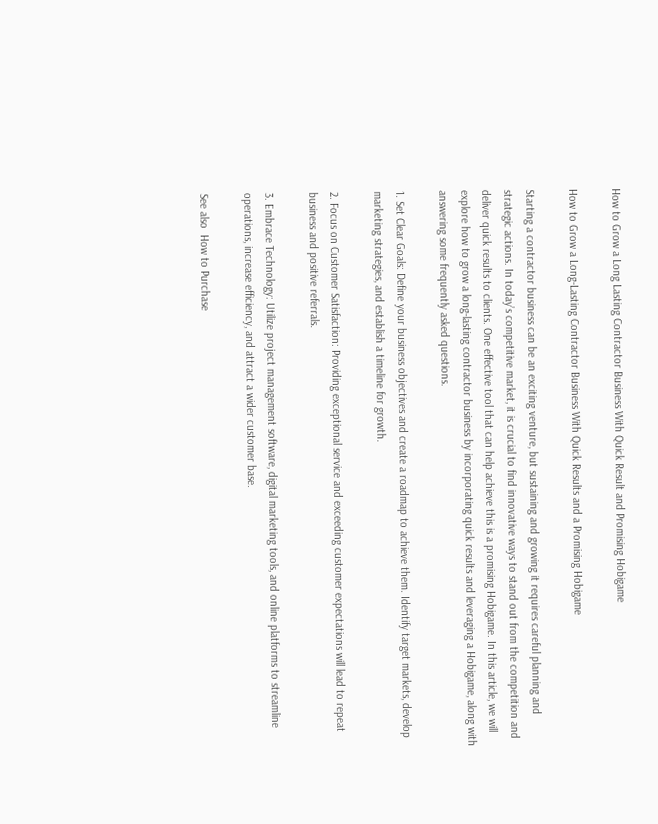How to Grow a Long Lasting Contractor Business With Quick Result and Promising Hobigame

How to Grow a Long-Lasting Contractor Business With Quick Results and a Promising Hobigame

Starting a contractor business can be an exciting venture, but sustaining and growing it requires careful planning and strategic actions. In today’s competitive market, it is crucial to find innovative ways to stand out from the competition and deliver quick results to clients. One effective tool that can help achieve this is a promising Hobigame. In this article, we will explore how to grow a long-lasting contractor business by incorporating quick results and leveraging a Hobigame, along with answering some frequently asked questions.

1. Set Clear Goals: Define your business objectives and create a roadmap to achieve them. Identify target markets, develop marketing strategies, and establish a timeline for growth.

2. Focus on Customer Satisfaction: Providing exceptional service and exceeding customer expectations will lead to repeat business and positive referrals.

3. Embrace Technology: Utilize project management software, digital marketing tools, and online platforms to streamline operations, increase efficiency, and attract a wider customer base.

See also  How to Purchase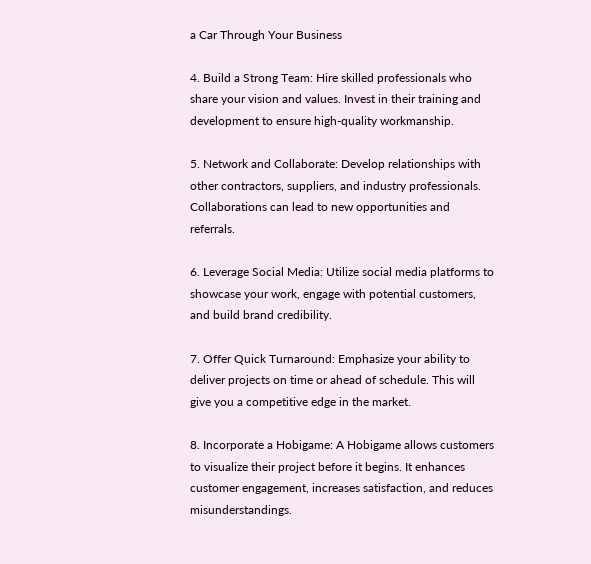a Car Through Your Business

4. Build a Strong Team: Hire skilled professionals who share your vision and values. Invest in their training and development to ensure high-quality workmanship.

5. Network and Collaborate: Develop relationships with other contractors, suppliers, and industry professionals. Collaborations can lead to new opportunities and referrals.

6. Leverage Social Media: Utilize social media platforms to showcase your work, engage with potential customers, and build brand credibility.

7. Offer Quick Turnaround: Emphasize your ability to deliver projects on time or ahead of schedule. This will give you a competitive edge in the market.

8. Incorporate a Hobigame: A Hobigame allows customers to visualize their project before it begins. It enhances customer engagement, increases satisfaction, and reduces misunderstandings.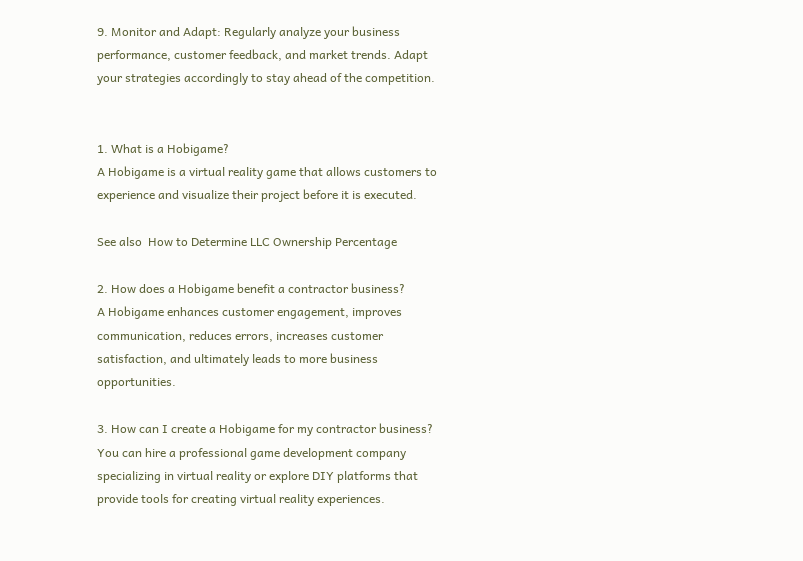9. Monitor and Adapt: Regularly analyze your business performance, customer feedback, and market trends. Adapt your strategies accordingly to stay ahead of the competition.


1. What is a Hobigame?
A Hobigame is a virtual reality game that allows customers to experience and visualize their project before it is executed.

See also  How to Determine LLC Ownership Percentage

2. How does a Hobigame benefit a contractor business?
A Hobigame enhances customer engagement, improves communication, reduces errors, increases customer satisfaction, and ultimately leads to more business opportunities.

3. How can I create a Hobigame for my contractor business?
You can hire a professional game development company specializing in virtual reality or explore DIY platforms that provide tools for creating virtual reality experiences.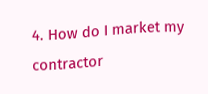4. How do I market my contractor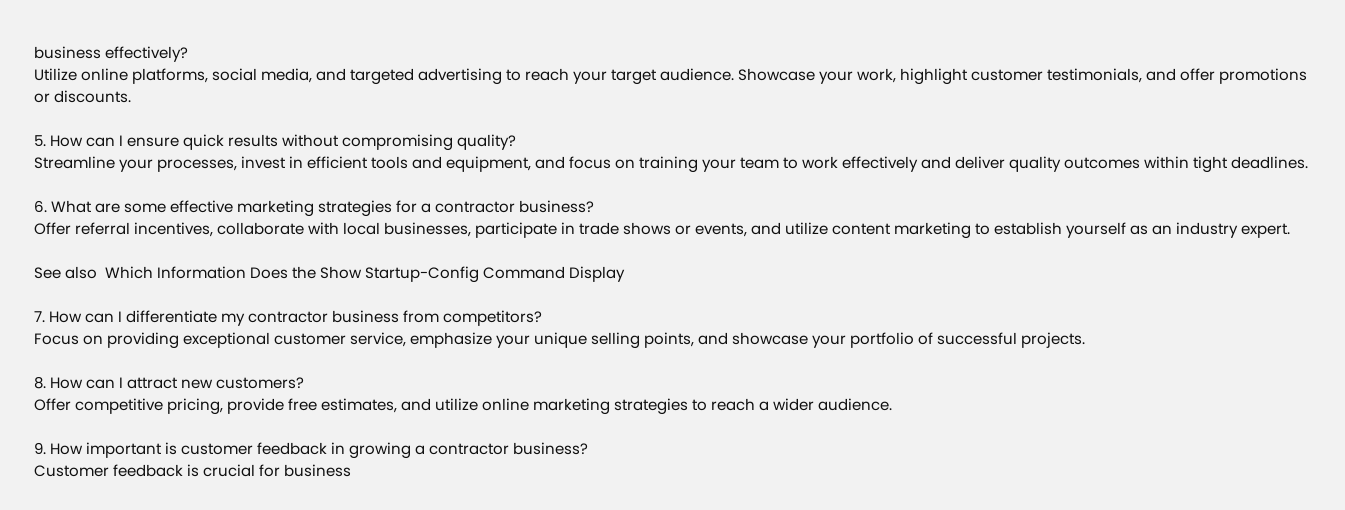business effectively?
Utilize online platforms, social media, and targeted advertising to reach your target audience. Showcase your work, highlight customer testimonials, and offer promotions or discounts.

5. How can I ensure quick results without compromising quality?
Streamline your processes, invest in efficient tools and equipment, and focus on training your team to work effectively and deliver quality outcomes within tight deadlines.

6. What are some effective marketing strategies for a contractor business?
Offer referral incentives, collaborate with local businesses, participate in trade shows or events, and utilize content marketing to establish yourself as an industry expert.

See also  Which Information Does the Show Startup-Config Command Display

7. How can I differentiate my contractor business from competitors?
Focus on providing exceptional customer service, emphasize your unique selling points, and showcase your portfolio of successful projects.

8. How can I attract new customers?
Offer competitive pricing, provide free estimates, and utilize online marketing strategies to reach a wider audience.

9. How important is customer feedback in growing a contractor business?
Customer feedback is crucial for business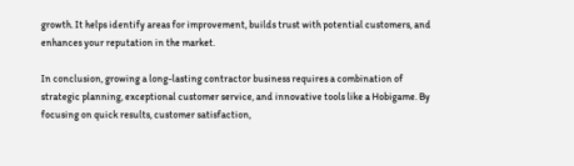growth. It helps identify areas for improvement, builds trust with potential customers, and enhances your reputation in the market.

In conclusion, growing a long-lasting contractor business requires a combination of strategic planning, exceptional customer service, and innovative tools like a Hobigame. By focusing on quick results, customer satisfaction,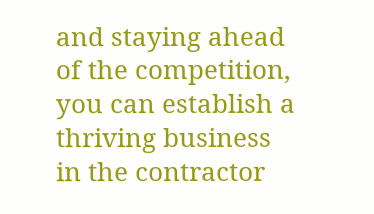and staying ahead of the competition, you can establish a thriving business in the contractor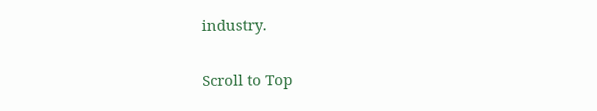industry.

Scroll to Top